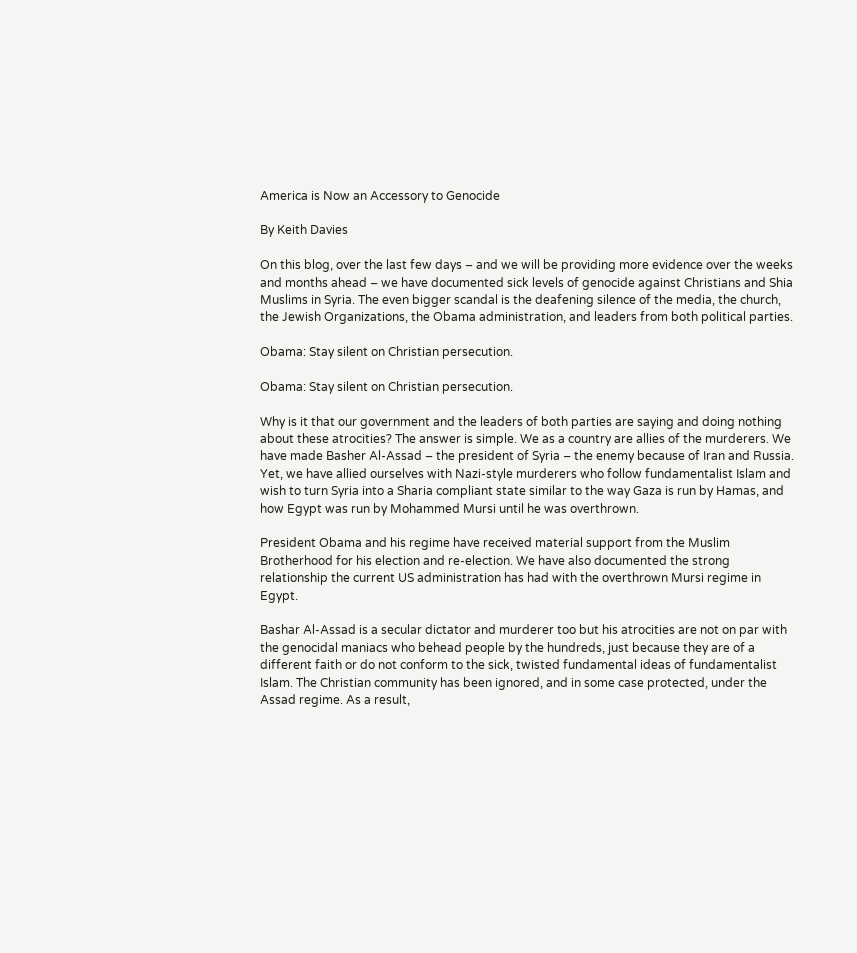America is Now an Accessory to Genocide

By Keith Davies

On this blog, over the last few days – and we will be providing more evidence over the weeks and months ahead – we have documented sick levels of genocide against Christians and Shia Muslims in Syria. The even bigger scandal is the deafening silence of the media, the church, the Jewish Organizations, the Obama administration, and leaders from both political parties.

Obama: Stay silent on Christian persecution.

Obama: Stay silent on Christian persecution.

Why is it that our government and the leaders of both parties are saying and doing nothing about these atrocities? The answer is simple. We as a country are allies of the murderers. We have made Basher Al-Assad – the president of Syria – the enemy because of Iran and Russia. Yet, we have allied ourselves with Nazi-style murderers who follow fundamentalist Islam and wish to turn Syria into a Sharia compliant state similar to the way Gaza is run by Hamas, and how Egypt was run by Mohammed Mursi until he was overthrown.

President Obama and his regime have received material support from the Muslim Brotherhood for his election and re-election. We have also documented the strong relationship the current US administration has had with the overthrown Mursi regime in Egypt.

Bashar Al-Assad is a secular dictator and murderer too but his atrocities are not on par with the genocidal maniacs who behead people by the hundreds, just because they are of a different faith or do not conform to the sick, twisted fundamental ideas of fundamentalist Islam. The Christian community has been ignored, and in some case protected, under the Assad regime. As a result,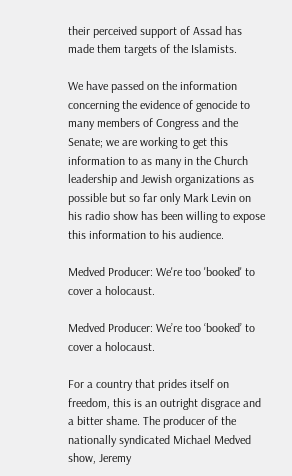their perceived support of Assad has made them targets of the Islamists.

We have passed on the information concerning the evidence of genocide to many members of Congress and the Senate; we are working to get this information to as many in the Church leadership and Jewish organizations as possible but so far only Mark Levin on his radio show has been willing to expose this information to his audience.

Medved Producer: We're too 'booked' to cover a holocaust.

Medved Producer: We’re too ‘booked’ to cover a holocaust.

For a country that prides itself on freedom, this is an outright disgrace and a bitter shame. The producer of the nationally syndicated Michael Medved show, Jeremy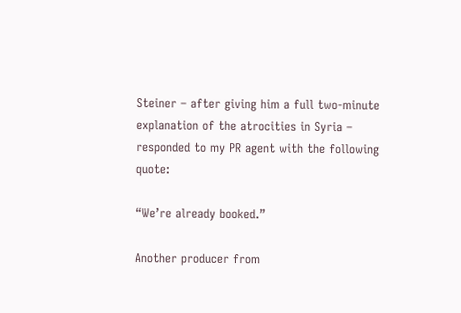Steiner – after giving him a full two-minute explanation of the atrocities in Syria – responded to my PR agent with the following quote:

“We’re already booked.”

Another producer from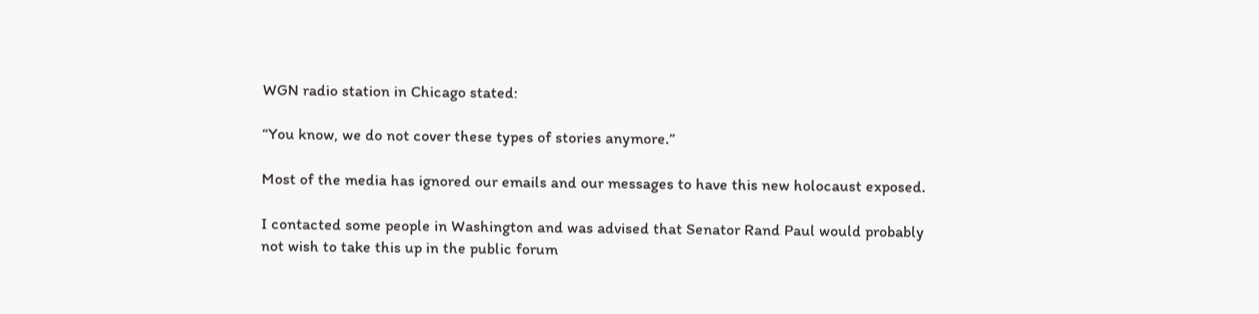WGN radio station in Chicago stated:

“You know, we do not cover these types of stories anymore.”

Most of the media has ignored our emails and our messages to have this new holocaust exposed.

I contacted some people in Washington and was advised that Senator Rand Paul would probably not wish to take this up in the public forum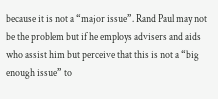because it is not a “major issue”. Rand Paul may not be the problem but if he employs advisers and aids who assist him but perceive that this is not a “big enough issue” to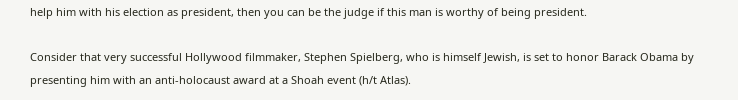help him with his election as president, then you can be the judge if this man is worthy of being president.

Consider that very successful Hollywood filmmaker, Stephen Spielberg, who is himself Jewish, is set to honor Barack Obama by presenting him with an anti-holocaust award at a Shoah event (h/t Atlas).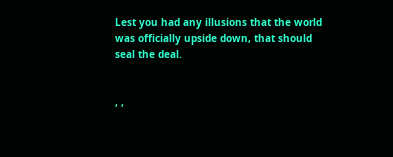Lest you had any illusions that the world was officially upside down, that should seal the deal.


, ,